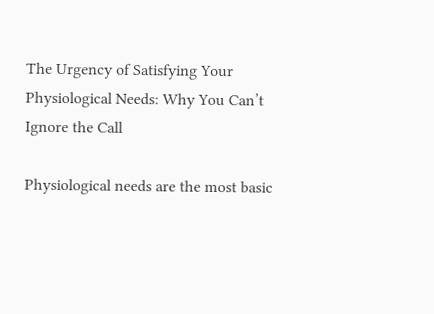The Urgency of Satisfying Your Physiological Needs: Why You Can’t Ignore the Call

Physiological needs are the most basic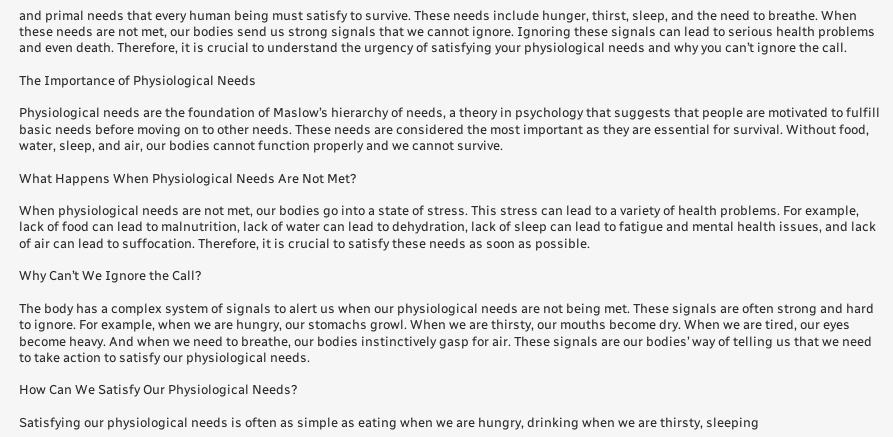and primal needs that every human being must satisfy to survive. These needs include hunger, thirst, sleep, and the need to breathe. When these needs are not met, our bodies send us strong signals that we cannot ignore. Ignoring these signals can lead to serious health problems and even death. Therefore, it is crucial to understand the urgency of satisfying your physiological needs and why you can’t ignore the call.

The Importance of Physiological Needs

Physiological needs are the foundation of Maslow’s hierarchy of needs, a theory in psychology that suggests that people are motivated to fulfill basic needs before moving on to other needs. These needs are considered the most important as they are essential for survival. Without food, water, sleep, and air, our bodies cannot function properly and we cannot survive.

What Happens When Physiological Needs Are Not Met?

When physiological needs are not met, our bodies go into a state of stress. This stress can lead to a variety of health problems. For example, lack of food can lead to malnutrition, lack of water can lead to dehydration, lack of sleep can lead to fatigue and mental health issues, and lack of air can lead to suffocation. Therefore, it is crucial to satisfy these needs as soon as possible.

Why Can’t We Ignore the Call?

The body has a complex system of signals to alert us when our physiological needs are not being met. These signals are often strong and hard to ignore. For example, when we are hungry, our stomachs growl. When we are thirsty, our mouths become dry. When we are tired, our eyes become heavy. And when we need to breathe, our bodies instinctively gasp for air. These signals are our bodies’ way of telling us that we need to take action to satisfy our physiological needs.

How Can We Satisfy Our Physiological Needs?

Satisfying our physiological needs is often as simple as eating when we are hungry, drinking when we are thirsty, sleeping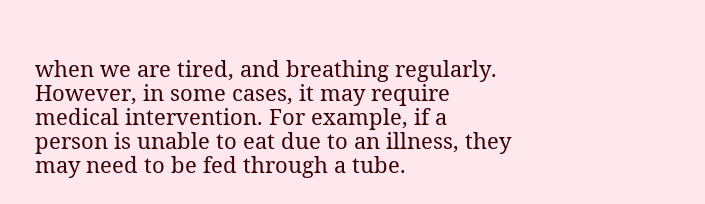when we are tired, and breathing regularly. However, in some cases, it may require medical intervention. For example, if a person is unable to eat due to an illness, they may need to be fed through a tube.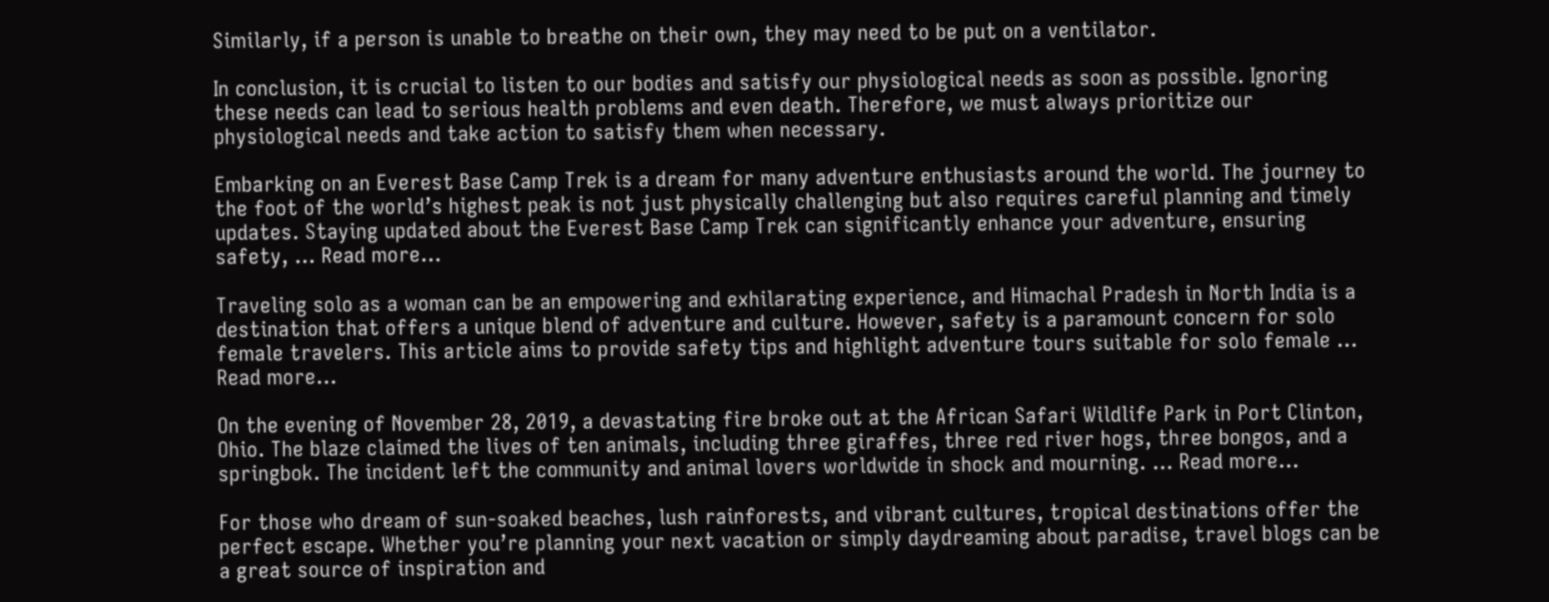Similarly, if a person is unable to breathe on their own, they may need to be put on a ventilator.

In conclusion, it is crucial to listen to our bodies and satisfy our physiological needs as soon as possible. Ignoring these needs can lead to serious health problems and even death. Therefore, we must always prioritize our physiological needs and take action to satisfy them when necessary.

Embarking on an Everest Base Camp Trek is a dream for many adventure enthusiasts around the world. The journey to the foot of the world’s highest peak is not just physically challenging but also requires careful planning and timely updates. Staying updated about the Everest Base Camp Trek can significantly enhance your adventure, ensuring safety, ... Read more...

Traveling solo as a woman can be an empowering and exhilarating experience, and Himachal Pradesh in North India is a destination that offers a unique blend of adventure and culture. However, safety is a paramount concern for solo female travelers. This article aims to provide safety tips and highlight adventure tours suitable for solo female ... Read more...

On the evening of November 28, 2019, a devastating fire broke out at the African Safari Wildlife Park in Port Clinton, Ohio. The blaze claimed the lives of ten animals, including three giraffes, three red river hogs, three bongos, and a springbok. The incident left the community and animal lovers worldwide in shock and mourning. ... Read more...

For those who dream of sun-soaked beaches, lush rainforests, and vibrant cultures, tropical destinations offer the perfect escape. Whether you’re planning your next vacation or simply daydreaming about paradise, travel blogs can be a great source of inspiration and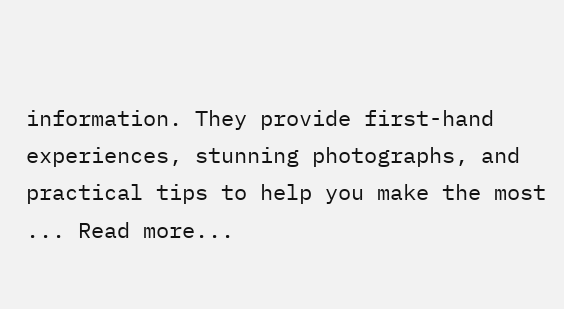information. They provide first-hand experiences, stunning photographs, and practical tips to help you make the most ... Read more...